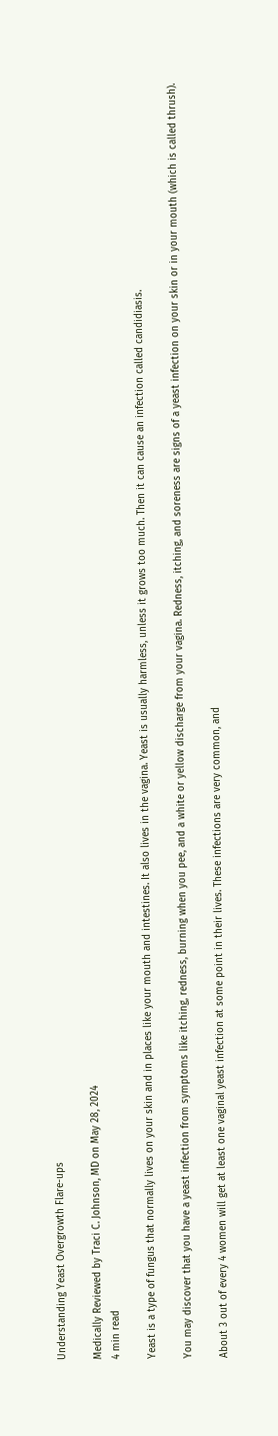Understanding Yeast Overgrowth Flare-ups

Medically Reviewed by Traci C. Johnson, MD on May 28, 2024
4 min read

Yeast is a type of fungus that normally lives on your skin and in places like your mouth and intestines. It also lives in the vagina. Yeast is usually harmless, unless it grows too much. Then it can cause an infection called candidiasis.

You may discover that you have a yeast infection from symptoms like itching, redness, burning when you pee, and a white or yellow discharge from your vagina. Redness, itching, and soreness are signs of a yeast infection on your skin or in your mouth (which is called thrush).

About 3 out of every 4 women will get at least one vaginal yeast infection at some point in their lives. These infections are very common, and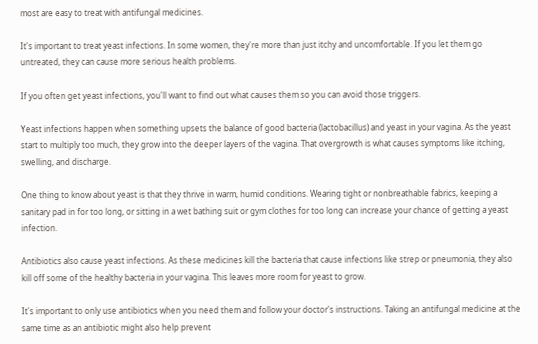most are easy to treat with antifungal medicines.

It's important to treat yeast infections. In some women, they're more than just itchy and uncomfortable. If you let them go untreated, they can cause more serious health problems.

If you often get yeast infections, you'll want to find out what causes them so you can avoid those triggers.

Yeast infections happen when something upsets the balance of good bacteria (lactobacillus) and yeast in your vagina. As the yeast start to multiply too much, they grow into the deeper layers of the vagina. That overgrowth is what causes symptoms like itching, swelling, and discharge.

One thing to know about yeast is that they thrive in warm, humid conditions. Wearing tight or nonbreathable fabrics, keeping a sanitary pad in for too long, or sitting in a wet bathing suit or gym clothes for too long can increase your chance of getting a yeast infection.

Antibiotics also cause yeast infections. As these medicines kill the bacteria that cause infections like strep or pneumonia, they also kill off some of the healthy bacteria in your vagina. This leaves more room for yeast to grow.

It's important to only use antibiotics when you need them and follow your doctor's instructions. Taking an antifungal medicine at the same time as an antibiotic might also help prevent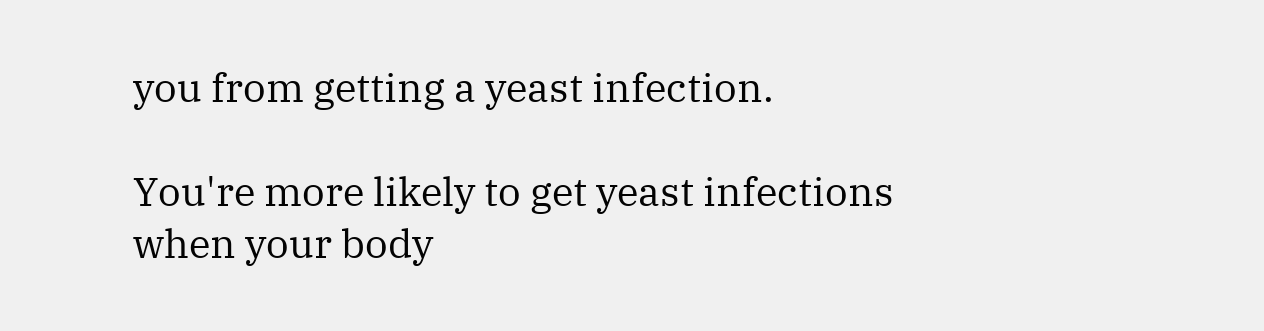you from getting a yeast infection.

You're more likely to get yeast infections when your body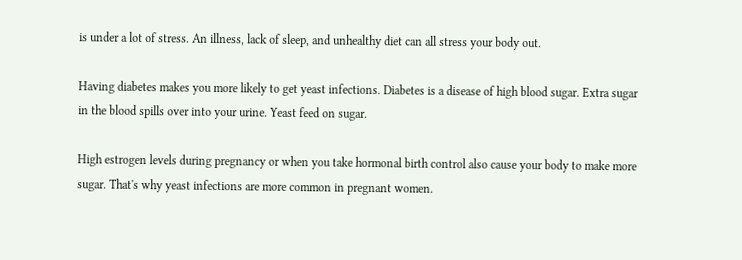is under a lot of stress. An illness, lack of sleep, and unhealthy diet can all stress your body out.

Having diabetes makes you more likely to get yeast infections. Diabetes is a disease of high blood sugar. Extra sugar in the blood spills over into your urine. Yeast feed on sugar.

High estrogen levels during pregnancy or when you take hormonal birth control also cause your body to make more sugar. That's why yeast infections are more common in pregnant women.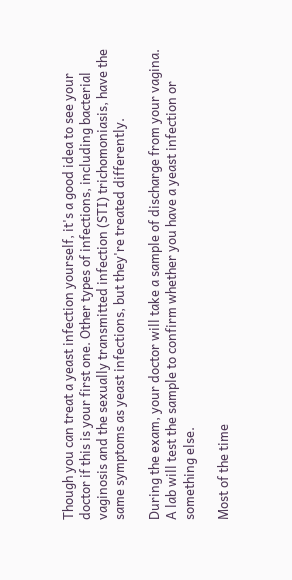Though you can treat a yeast infection yourself, it's a good idea to see your doctor if this is your first one. Other types of infections, including bacterial vaginosis and the sexually transmitted infection (STI) trichomoniasis, have the same symptoms as yeast infections, but they're treated differently.

During the exam, your doctor will take a sample of discharge from your vagina. A lab will test the sample to confirm whether you have a yeast infection or something else.

Most of the time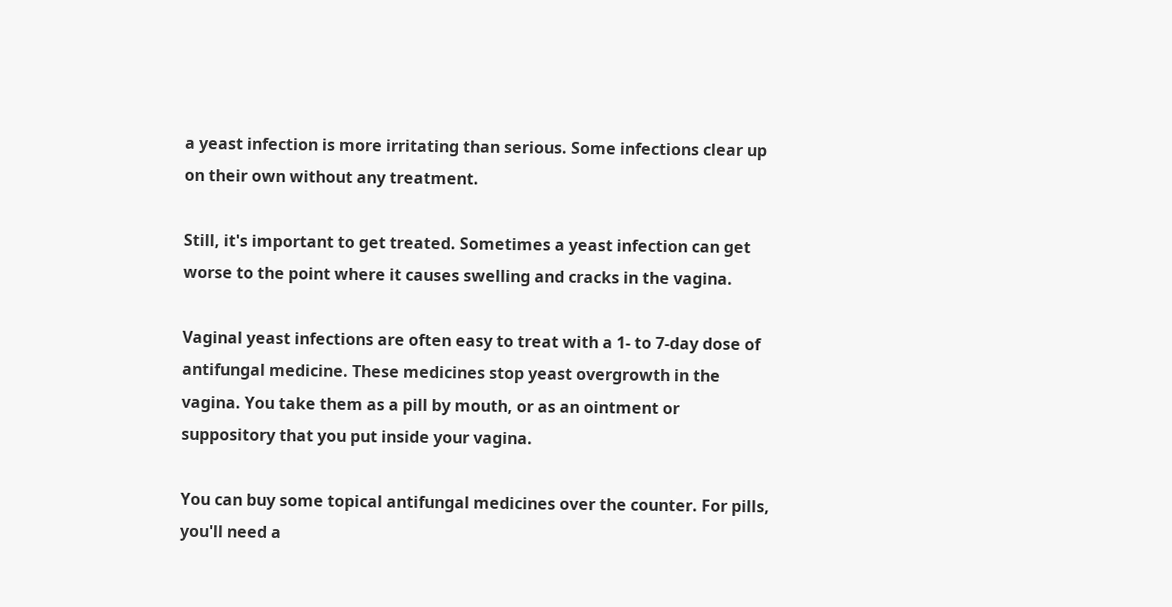a yeast infection is more irritating than serious. Some infections clear up on their own without any treatment.

Still, it's important to get treated. Sometimes a yeast infection can get worse to the point where it causes swelling and cracks in the vagina.

Vaginal yeast infections are often easy to treat with a 1- to 7-day dose of antifungal medicine. These medicines stop yeast overgrowth in the vagina. You take them as a pill by mouth, or as an ointment or suppository that you put inside your vagina.

You can buy some topical antifungal medicines over the counter. For pills, you'll need a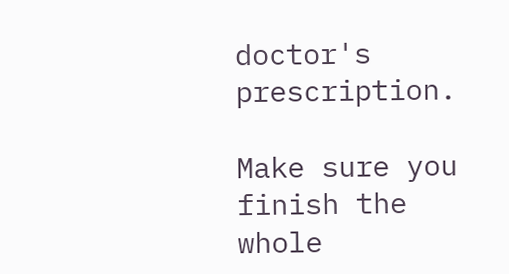doctor's prescription.

Make sure you finish the whole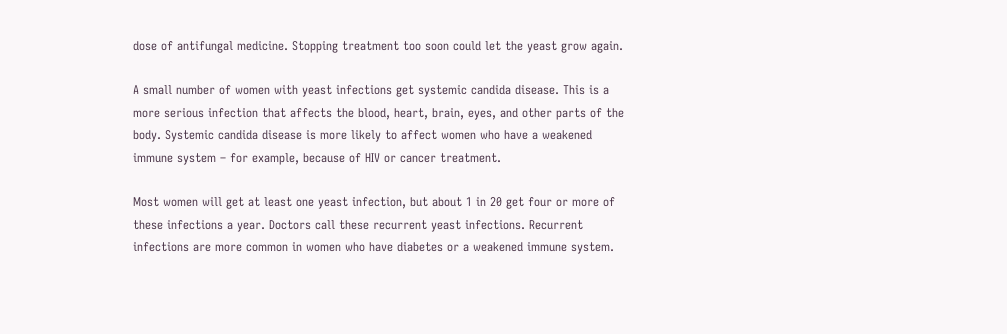dose of antifungal medicine. Stopping treatment too soon could let the yeast grow again.

A small number of women with yeast infections get systemic candida disease. This is a more serious infection that affects the blood, heart, brain, eyes, and other parts of the body. Systemic candida disease is more likely to affect women who have a weakened immune system – for example, because of HIV or cancer treatment.

Most women will get at least one yeast infection, but about 1 in 20 get four or more of these infections a year. Doctors call these recurrent yeast infections. Recurrent infections are more common in women who have diabetes or a weakened immune system.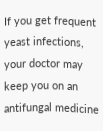If you get frequent yeast infections, your doctor may keep you on an antifungal medicine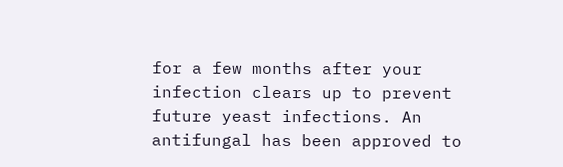for a few months after your infection clears up to prevent future yeast infections. An antifungal has been approved to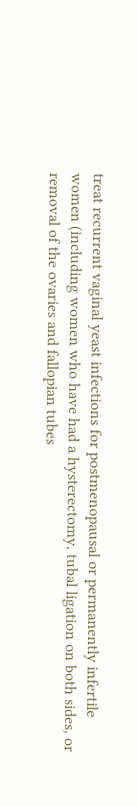treat recurrent vaginal yeast infections for postmenopausal or permanently infertile women (including women who have had a hysterectomy, tubal ligation on both sides, or removal of the ovaries and fallopian tubes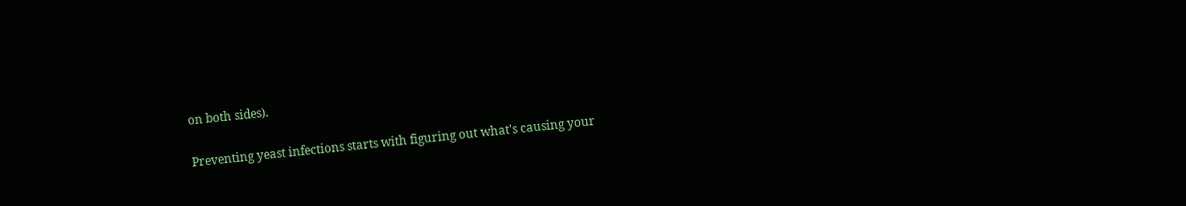on both sides).

Preventing yeast infections starts with figuring out what's causing your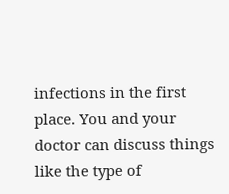infections in the first place. You and your doctor can discuss things like the type of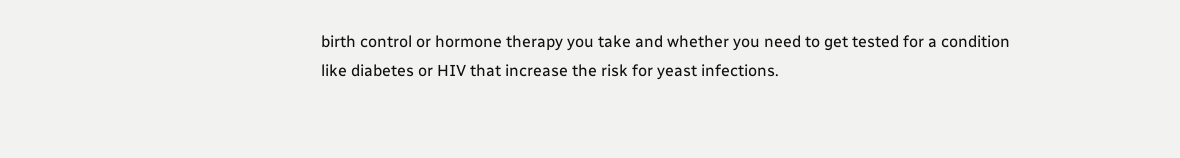birth control or hormone therapy you take and whether you need to get tested for a condition like diabetes or HIV that increase the risk for yeast infections.